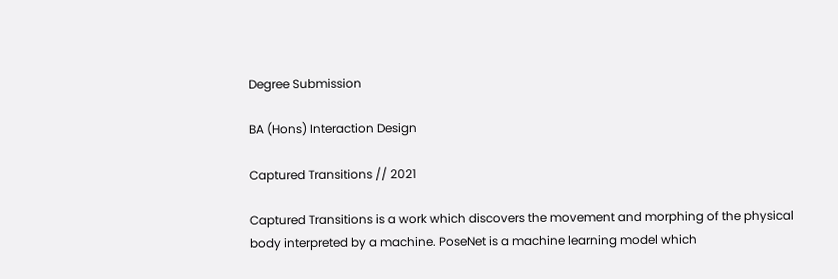Degree Submission

BA (Hons) Interaction Design

Captured Transitions // 2021

Captured Transitions is a work which discovers the movement and morphing of the physical body interpreted by a machine. PoseNet is a machine learning model which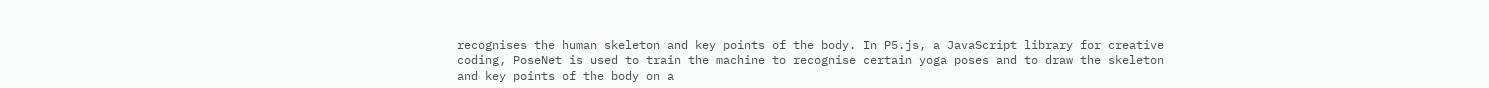recognises the human skeleton and key points of the body. In P5.js, a JavaScript library for creative coding, PoseNet is used to train the machine to recognise certain yoga poses and to draw the skeleton and key points of the body on a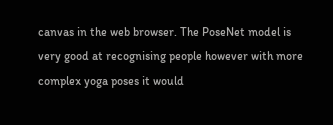canvas in the web browser. The PoseNet model is very good at recognising people however with more complex yoga poses it would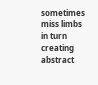sometimes miss limbs in turn creating abstract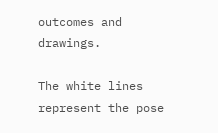outcomes and drawings.

The white lines represent the pose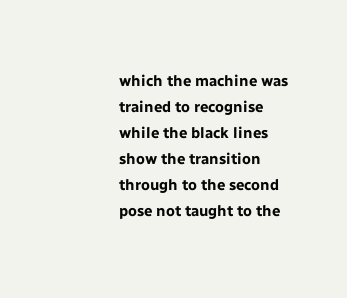which the machine was trained to recognise while the black lines show the transition through to the second pose not taught to the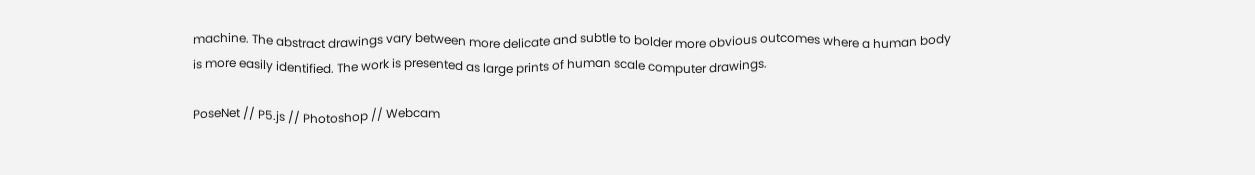machine. The abstract drawings vary between more delicate and subtle to bolder more obvious outcomes where a human body is more easily identified. The work is presented as large prints of human scale computer drawings.

PoseNet // P5.js // Photoshop // Webcam